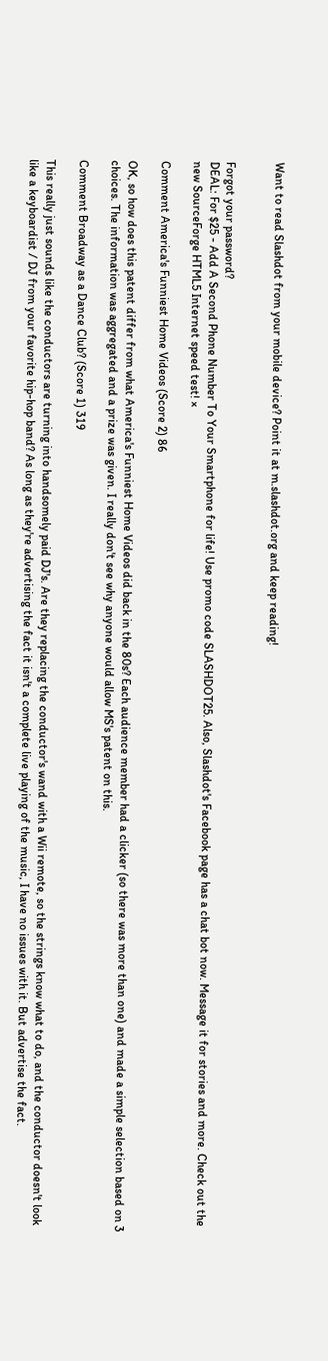Want to read Slashdot from your mobile device? Point it at m.slashdot.org and keep reading!


Forgot your password?
DEAL: For $25 - Add A Second Phone Number To Your Smartphone for life! Use promo code SLASHDOT25. Also, Slashdot's Facebook page has a chat bot now. Message it for stories and more. Check out the new SourceForge HTML5 Internet speed test! ×

Comment America's Funniest Home Videos (Score 2) 86

OK, so how does this patent differ from what America's Funniest Home Videos did back in the 80s? Each audience member had a clicker (so there was more than one) and made a simple selection based on 3 choices. The information was aggregated and a prize was given. I really don't see why anyone would allow MS's patent on this.

Comment Broadway as a Dance Club? (Score 1) 319

This really just sounds like the conductors are turning into handsomely paid DJ's. Are they replacing the conductor's wand with a Wii remote, so the strings know what to do, and the conductor doesn't look like a keyboardist / DJ from your favorite hip-hop band? As long as they're advertising the fact it isn't a complete live playing of the music, I have no issues with it. But advertise the fact.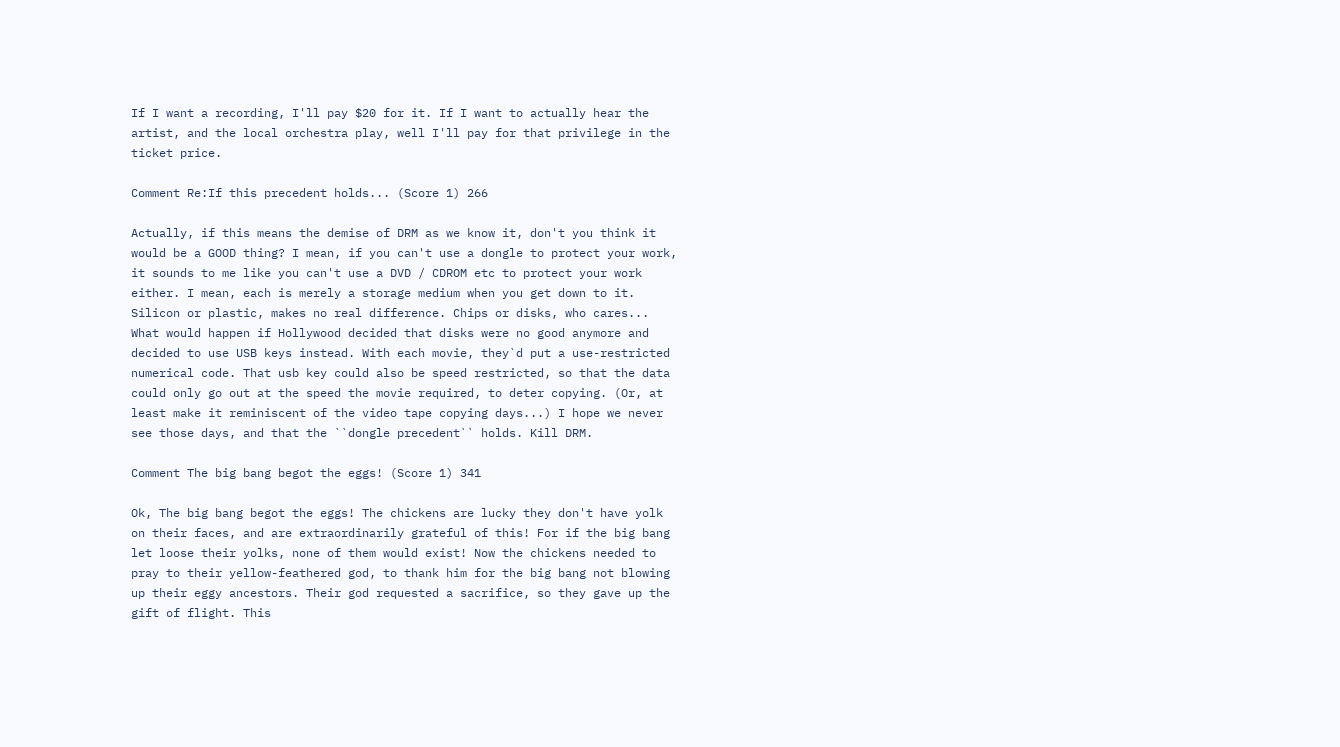If I want a recording, I'll pay $20 for it. If I want to actually hear the artist, and the local orchestra play, well I'll pay for that privilege in the ticket price.

Comment Re:If this precedent holds... (Score 1) 266

Actually, if this means the demise of DRM as we know it, don't you think it would be a GOOD thing? I mean, if you can't use a dongle to protect your work, it sounds to me like you can't use a DVD / CDROM etc to protect your work either. I mean, each is merely a storage medium when you get down to it. Silicon or plastic, makes no real difference. Chips or disks, who cares... What would happen if Hollywood decided that disks were no good anymore and decided to use USB keys instead. With each movie, they`d put a use-restricted numerical code. That usb key could also be speed restricted, so that the data could only go out at the speed the movie required, to deter copying. (Or, at least make it reminiscent of the video tape copying days...) I hope we never see those days, and that the ``dongle precedent`` holds. Kill DRM.

Comment The big bang begot the eggs! (Score 1) 341

Ok, The big bang begot the eggs! The chickens are lucky they don't have yolk on their faces, and are extraordinarily grateful of this! For if the big bang let loose their yolks, none of them would exist! Now the chickens needed to pray to their yellow-feathered god, to thank him for the big bang not blowing up their eggy ancestors. Their god requested a sacrifice, so they gave up the gift of flight. This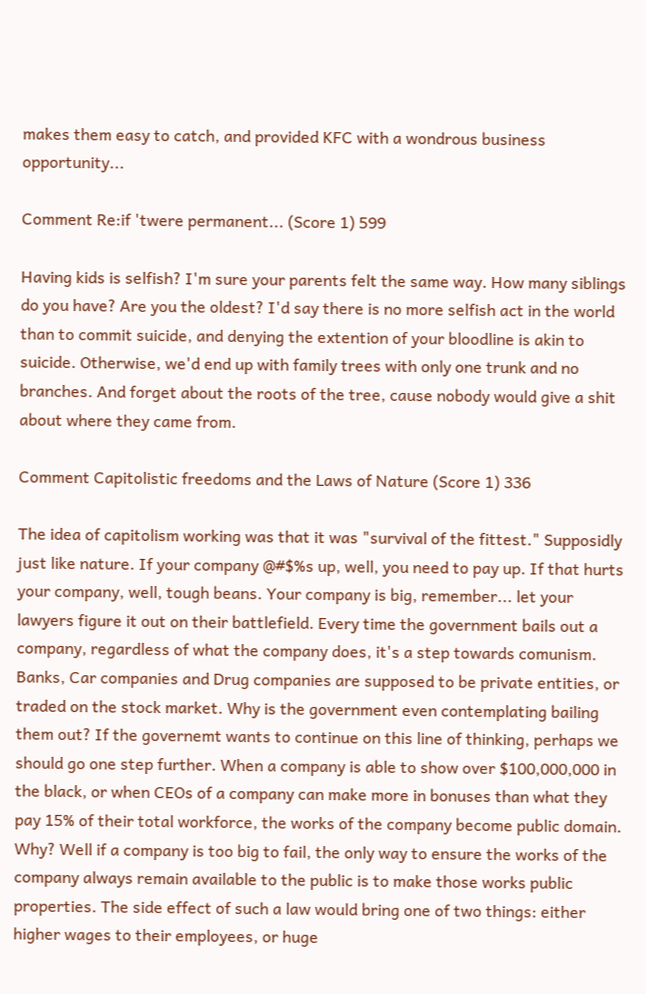makes them easy to catch, and provided KFC with a wondrous business opportunity...

Comment Re:if 'twere permanent... (Score 1) 599

Having kids is selfish? I'm sure your parents felt the same way. How many siblings do you have? Are you the oldest? I'd say there is no more selfish act in the world than to commit suicide, and denying the extention of your bloodline is akin to suicide. Otherwise, we'd end up with family trees with only one trunk and no branches. And forget about the roots of the tree, cause nobody would give a shit about where they came from.

Comment Capitolistic freedoms and the Laws of Nature (Score 1) 336

The idea of capitolism working was that it was "survival of the fittest." Supposidly just like nature. If your company @#$%s up, well, you need to pay up. If that hurts your company, well, tough beans. Your company is big, remember... let your lawyers figure it out on their battlefield. Every time the government bails out a company, regardless of what the company does, it's a step towards comunism. Banks, Car companies and Drug companies are supposed to be private entities, or traded on the stock market. Why is the government even contemplating bailing them out? If the governemt wants to continue on this line of thinking, perhaps we should go one step further. When a company is able to show over $100,000,000 in the black, or when CEOs of a company can make more in bonuses than what they pay 15% of their total workforce, the works of the company become public domain. Why? Well if a company is too big to fail, the only way to ensure the works of the company always remain available to the public is to make those works public properties. The side effect of such a law would bring one of two things: either higher wages to their employees, or huge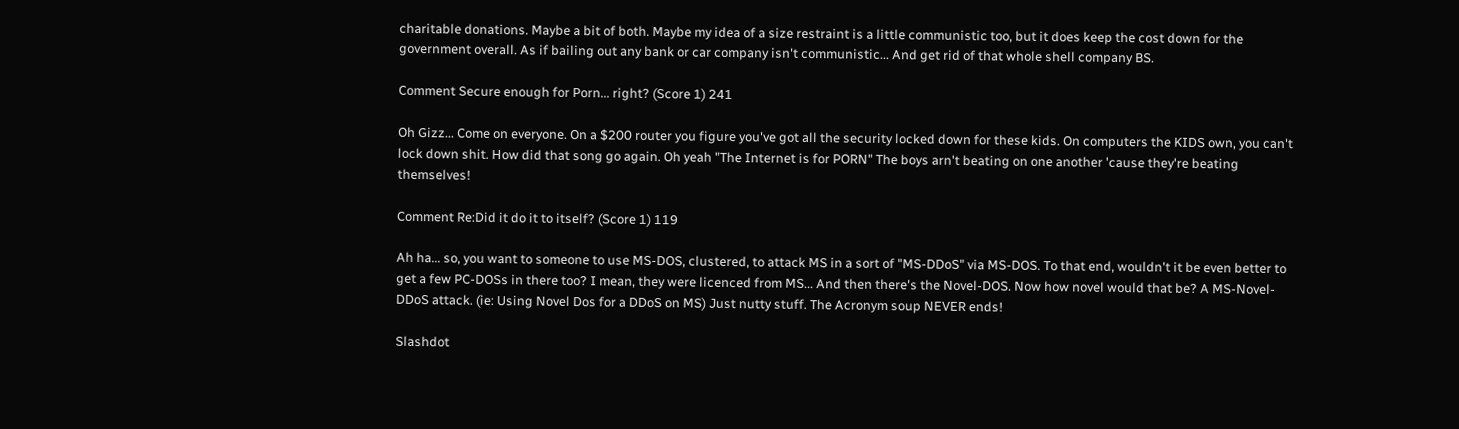charitable donations. Maybe a bit of both. Maybe my idea of a size restraint is a little communistic too, but it does keep the cost down for the government overall. As if bailing out any bank or car company isn't communistic... And get rid of that whole shell company BS.

Comment Secure enough for Porn... right? (Score 1) 241

Oh Gizz... Come on everyone. On a $200 router you figure you've got all the security locked down for these kids. On computers the KIDS own, you can't lock down shit. How did that song go again. Oh yeah "The Internet is for PORN" The boys arn't beating on one another 'cause they're beating themselves!

Comment Re:Did it do it to itself? (Score 1) 119

Ah ha... so, you want to someone to use MS-DOS, clustered, to attack MS in a sort of "MS-DDoS" via MS-DOS. To that end, wouldn't it be even better to get a few PC-DOSs in there too? I mean, they were licenced from MS... And then there's the Novel-DOS. Now how novel would that be? A MS-Novel-DDoS attack. (ie: Using Novel Dos for a DDoS on MS) Just nutty stuff. The Acronym soup NEVER ends!

Slashdot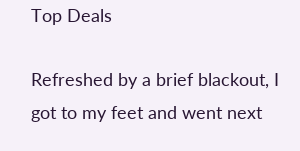Top Deals

Refreshed by a brief blackout, I got to my feet and went next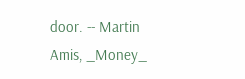door. -- Martin Amis, _Money_